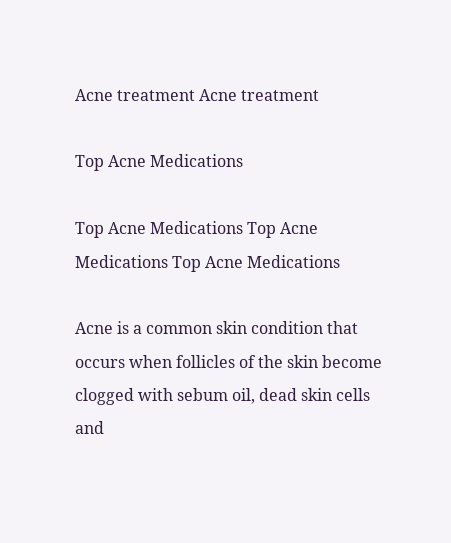Acne treatment Acne treatment

Top Acne Medications

Top Acne Medications Top Acne Medications Top Acne Medications

Acne is a common skin condition that occurs when follicles of the skin become clogged with sebum oil, dead skin cells and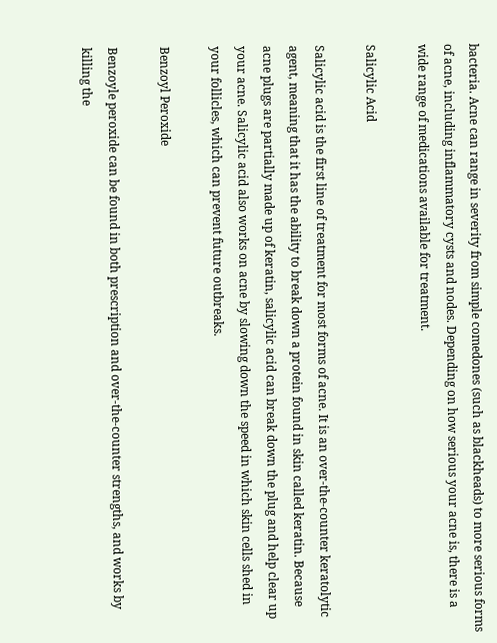bacteria. Acne can range in severity from simple comedones (such as blackheads) to more serious forms of acne, including inflammatory cysts and nodes. Depending on how serious your acne is, there is a wide range of medications available for treatment.

Salicylic Acid

Salicylic acid is the first line of treatment for most forms of acne. It is an over-the-counter keratolytic agent, meaning that it has the ability to break down a protein found in skin called keratin. Because acne plugs are partially made up of keratin, salicylic acid can break down the plug and help clear up your acne. Salicylic acid also works on acne by slowing down the speed in which skin cells shed in your follicles, which can prevent future outbreaks.

Benzoyl Peroxide

Benzoyle peroxide can be found in both prescription and over-the-counter strengths, and works by killing the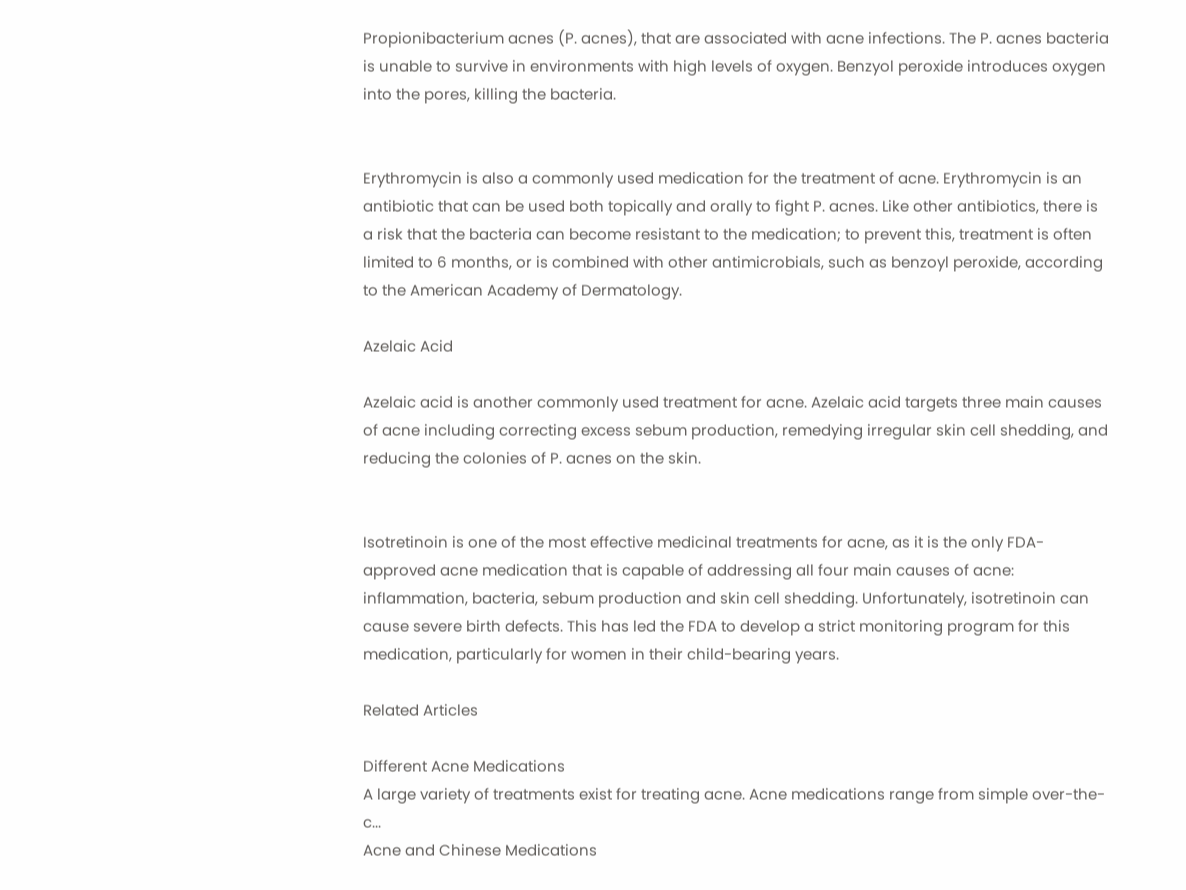Propionibacterium acnes (P. acnes), that are associated with acne infections. The P. acnes bacteria is unable to survive in environments with high levels of oxygen. Benzyol peroxide introduces oxygen into the pores, killing the bacteria.


Erythromycin is also a commonly used medication for the treatment of acne. Erythromycin is an antibiotic that can be used both topically and orally to fight P. acnes. Like other antibiotics, there is a risk that the bacteria can become resistant to the medication; to prevent this, treatment is often limited to 6 months, or is combined with other antimicrobials, such as benzoyl peroxide, according to the American Academy of Dermatology.

Azelaic Acid

Azelaic acid is another commonly used treatment for acne. Azelaic acid targets three main causes of acne including correcting excess sebum production, remedying irregular skin cell shedding, and reducing the colonies of P. acnes on the skin.


Isotretinoin is one of the most effective medicinal treatments for acne, as it is the only FDA-approved acne medication that is capable of addressing all four main causes of acne: inflammation, bacteria, sebum production and skin cell shedding. Unfortunately, isotretinoin can cause severe birth defects. This has led the FDA to develop a strict monitoring program for this medication, particularly for women in their child-bearing years.

Related Articles

Different Acne Medications
A large variety of treatments exist for treating acne. Acne medications range from simple over-the-c...
Acne and Chinese Medications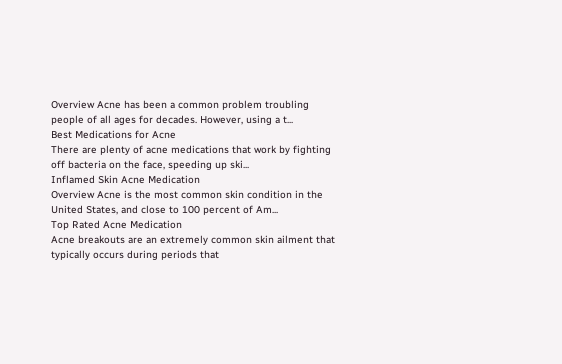Overview Acne has been a common problem troubling people of all ages for decades. However, using a t...
Best Medications for Acne
There are plenty of acne medications that work by fighting off bacteria on the face, speeding up ski...
Inflamed Skin Acne Medication
Overview Acne is the most common skin condition in the United States, and close to 100 percent of Am...
Top Rated Acne Medication
Acne breakouts are an extremely common skin ailment that typically occurs during periods that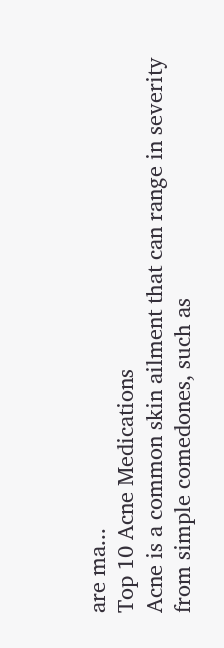are ma...
Top 10 Acne Medications
Acne is a common skin ailment that can range in severity from simple comedones, such as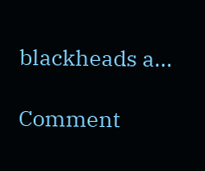blackheads a...

Comment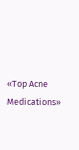«Top Acne Medications»